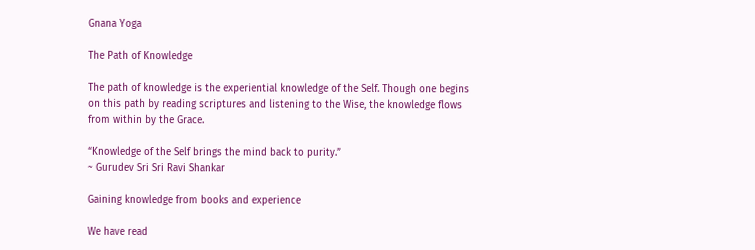Gnana Yoga

The Path of Knowledge

The path of knowledge is the experiential knowledge of the Self. Though one begins on this path by reading scriptures and listening to the Wise, the knowledge flows from within by the Grace.

“Knowledge of the Self brings the mind back to purity.”
~ Gurudev Sri Sri Ravi Shankar

Gaining knowledge from books and experience

We have read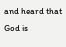and heard that God is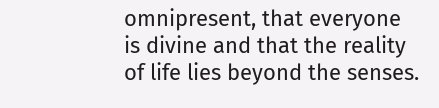omnipresent, that everyone is divine and that the reality of life lies beyond the senses.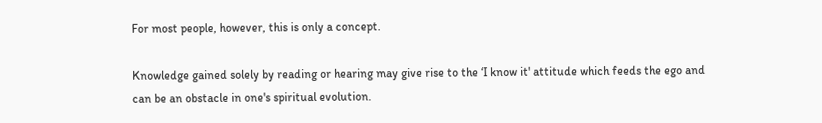For most people, however, this is only a concept.

Knowledge gained solely by reading or hearing may give rise to the ‘I know it' attitude which feeds the ego and can be an obstacle in one's spiritual evolution.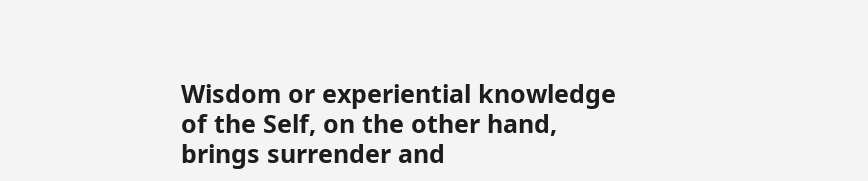Wisdom or experiential knowledge of the Self, on the other hand, brings surrender and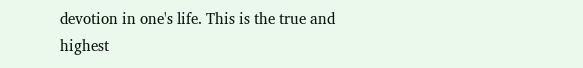devotion in one's life. This is the true and highest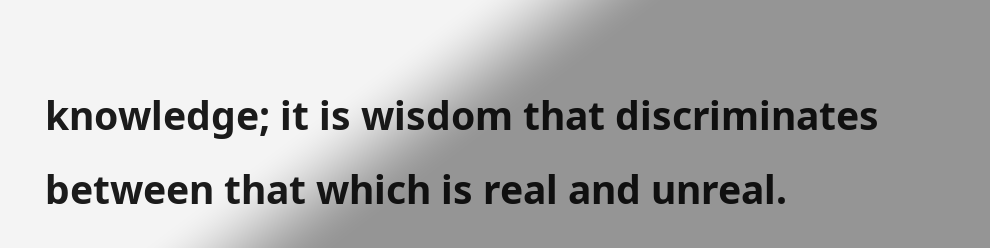knowledge; it is wisdom that discriminates between that which is real and unreal.